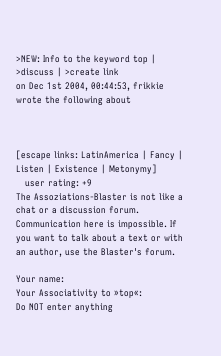>NEW: Info to the keyword top | >discuss | >create link
on Dec 1st 2004, 00:44:53, frikkie wrote the following about



[escape links: LatinAmerica | Fancy | Listen | Existence | Metonymy]
   user rating: +9
The Assoziations-Blaster is not like a chat or a discussion forum. Communication here is impossible. If you want to talk about a text or with an author, use the Blaster's forum.

Your name:
Your Associativity to »top«:
Do NOT enter anything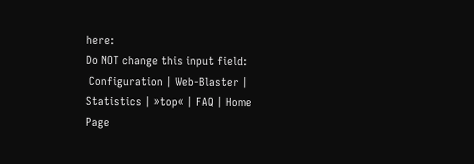here:
Do NOT change this input field:
 Configuration | Web-Blaster | Statistics | »top« | FAQ | Home Page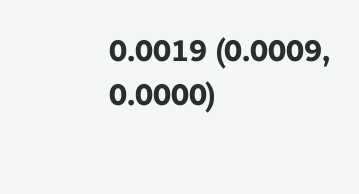0.0019 (0.0009, 0.0000)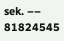sek. –– 81824545